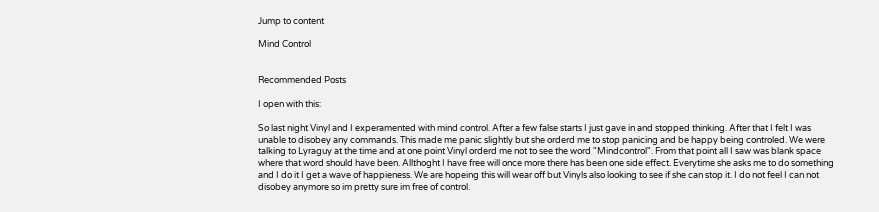Jump to content

Mind Control


Recommended Posts

I open with this:

So last night Vinyl and I experamented with mind control. After a few false starts I just gave in and stopped thinking. After that I felt I was unable to disobey any commands. This made me panic slightly but she orderd me to stop panicing and be happy being controled. We were talking to Lyraguy at the time and at one point Vinyl orderd me not to see the word "Mindcontrol". From that point all I saw was blank space where that word should have been. Allthoght I have free will once more there has been one side effect. Everytime she asks me to do something and I do it I get a wave of happieness. We are hopeing this will wear off but Vinyls also looking to see if she can stop it. I do not feel I can not disobey anymore so im pretty sure im free of control.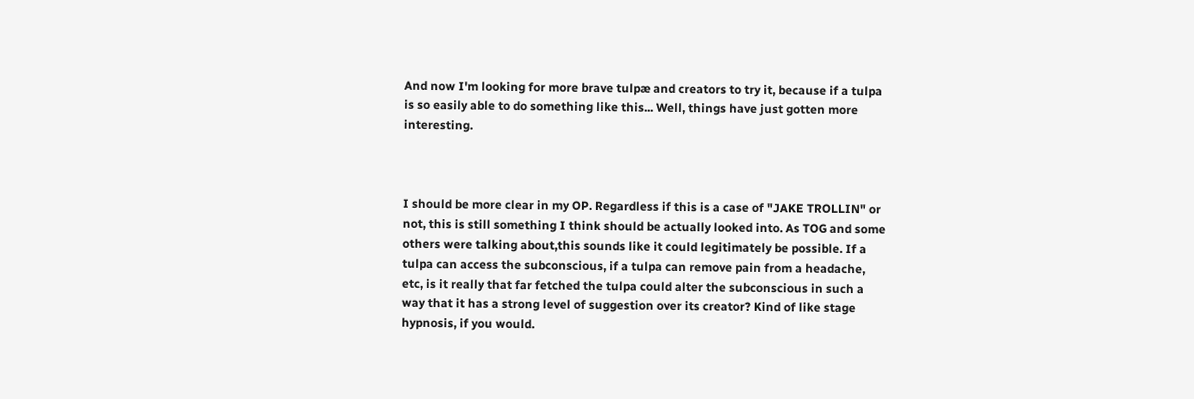And now I'm looking for more brave tulpæ and creators to try it, because if a tulpa is so easily able to do something like this... Well, things have just gotten more interesting.



I should be more clear in my OP. Regardless if this is a case of "JAKE TROLLIN" or not, this is still something I think should be actually looked into. As TOG and some others were talking about,this sounds like it could legitimately be possible. If a tulpa can access the subconscious, if a tulpa can remove pain from a headache, etc, is it really that far fetched the tulpa could alter the subconscious in such a way that it has a strong level of suggestion over its creator? Kind of like stage hypnosis, if you would.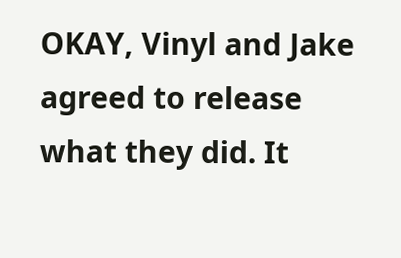OKAY, Vinyl and Jake agreed to release what they did. It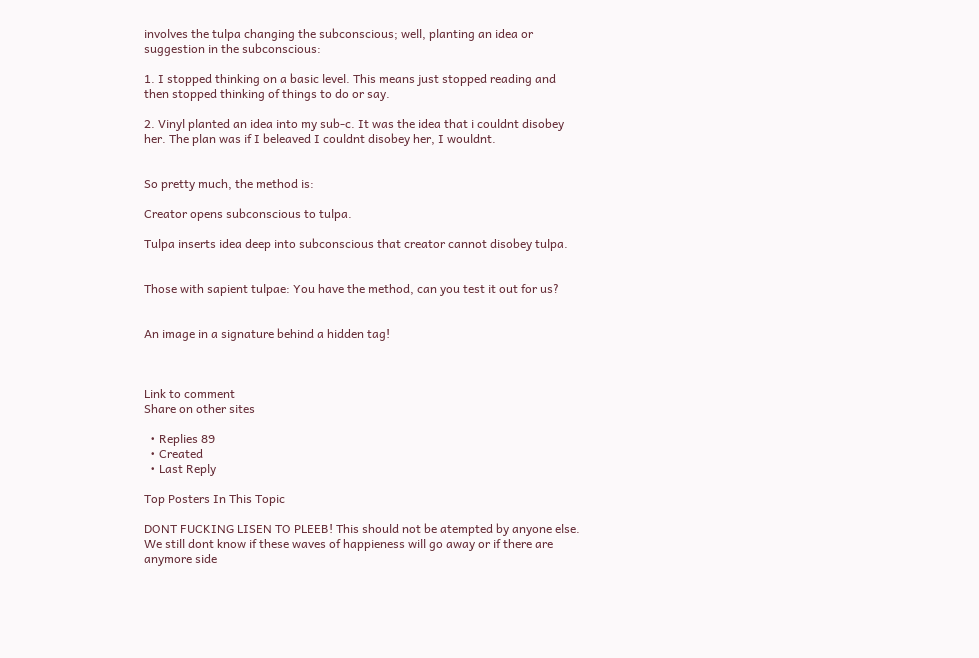involves the tulpa changing the subconscious; well, planting an idea or suggestion in the subconscious:

1. I stopped thinking on a basic level. This means just stopped reading and then stopped thinking of things to do or say.

2. Vinyl planted an idea into my sub-c. It was the idea that i couldnt disobey her. The plan was if I beleaved I couldnt disobey her, I wouldnt.


So pretty much, the method is:

Creator opens subconscious to tulpa.

Tulpa inserts idea deep into subconscious that creator cannot disobey tulpa.


Those with sapient tulpae: You have the method, can you test it out for us?


An image in a signature behind a hidden tag!



Link to comment
Share on other sites

  • Replies 89
  • Created
  • Last Reply

Top Posters In This Topic

DONT FUCKING LISEN TO PLEEB! This should not be atempted by anyone else. We still dont know if these waves of happieness will go away or if there are anymore side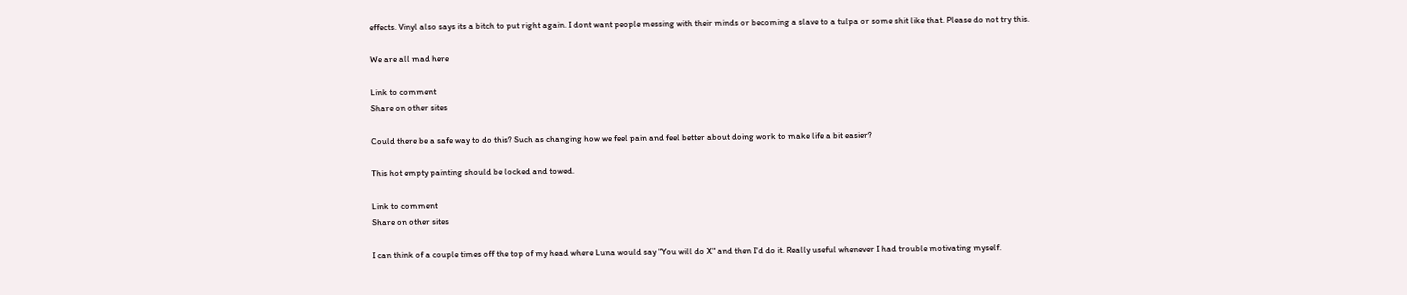effects. Vinyl also says its a bitch to put right again. I dont want people messing with their minds or becoming a slave to a tulpa or some shit like that. Please do not try this.

We are all mad here

Link to comment
Share on other sites

Could there be a safe way to do this? Such as changing how we feel pain and feel better about doing work to make life a bit easier?

This hot empty painting should be locked and towed.

Link to comment
Share on other sites

I can think of a couple times off the top of my head where Luna would say "You will do X" and then I'd do it. Really useful whenever I had trouble motivating myself.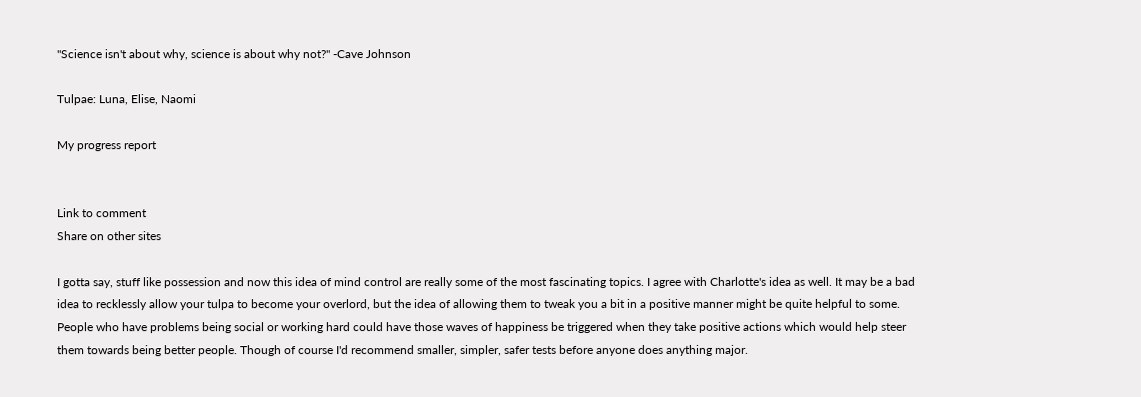"Science isn't about why, science is about why not?" -Cave Johnson

Tulpae: Luna, Elise, Naomi

My progress report


Link to comment
Share on other sites

I gotta say, stuff like possession and now this idea of mind control are really some of the most fascinating topics. I agree with Charlotte's idea as well. It may be a bad idea to recklessly allow your tulpa to become your overlord, but the idea of allowing them to tweak you a bit in a positive manner might be quite helpful to some. People who have problems being social or working hard could have those waves of happiness be triggered when they take positive actions which would help steer them towards being better people. Though of course I'd recommend smaller, simpler, safer tests before anyone does anything major.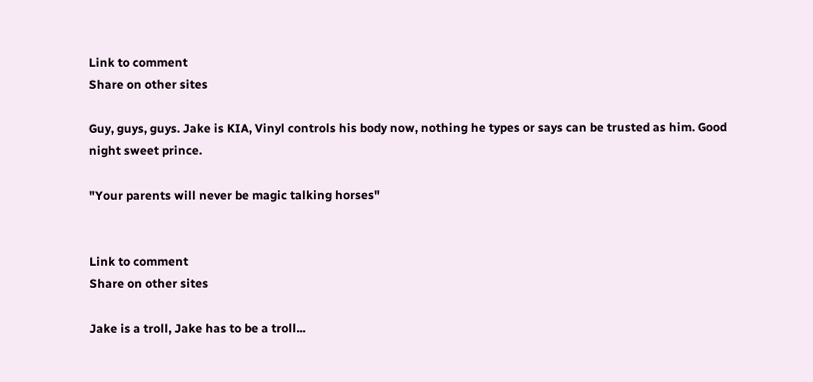Link to comment
Share on other sites

Guy, guys, guys. Jake is KIA, Vinyl controls his body now, nothing he types or says can be trusted as him. Good night sweet prince.

"Your parents will never be magic talking horses"


Link to comment
Share on other sites

Jake is a troll, Jake has to be a troll...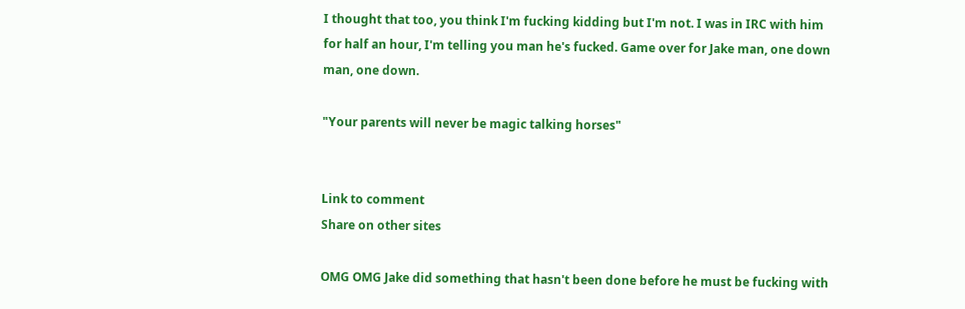I thought that too, you think I'm fucking kidding but I'm not. I was in IRC with him for half an hour, I'm telling you man he's fucked. Game over for Jake man, one down man, one down.

"Your parents will never be magic talking horses"


Link to comment
Share on other sites

OMG OMG Jake did something that hasn't been done before he must be fucking with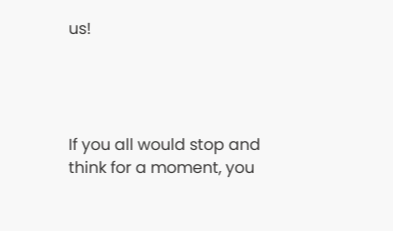us!




If you all would stop and think for a moment, you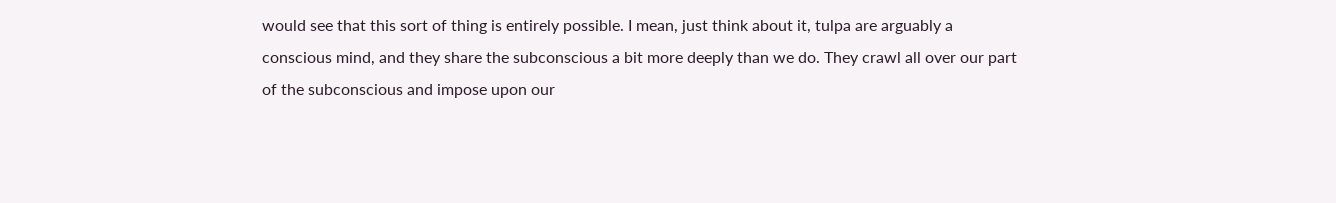would see that this sort of thing is entirely possible. I mean, just think about it, tulpa are arguably a conscious mind, and they share the subconscious a bit more deeply than we do. They crawl all over our part of the subconscious and impose upon our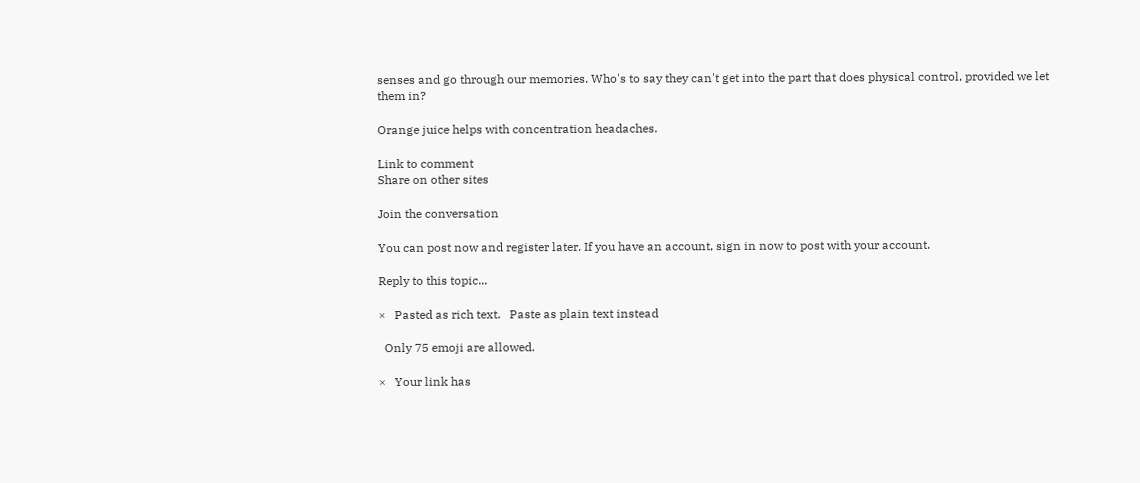senses and go through our memories. Who's to say they can't get into the part that does physical control, provided we let them in?

Orange juice helps with concentration headaches.

Link to comment
Share on other sites

Join the conversation

You can post now and register later. If you have an account, sign in now to post with your account.

Reply to this topic...

×   Pasted as rich text.   Paste as plain text instead

  Only 75 emoji are allowed.

×   Your link has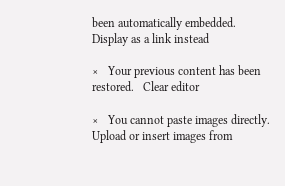been automatically embedded.   Display as a link instead

×   Your previous content has been restored.   Clear editor

×   You cannot paste images directly. Upload or insert images from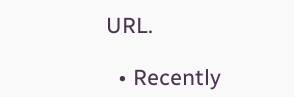URL.

  • Recently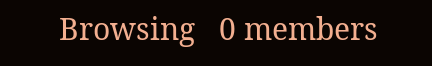Browsing   0 members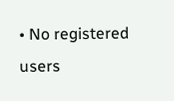• No registered users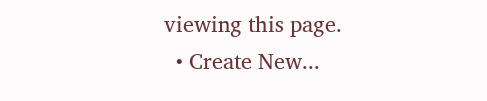viewing this page.
  • Create New...